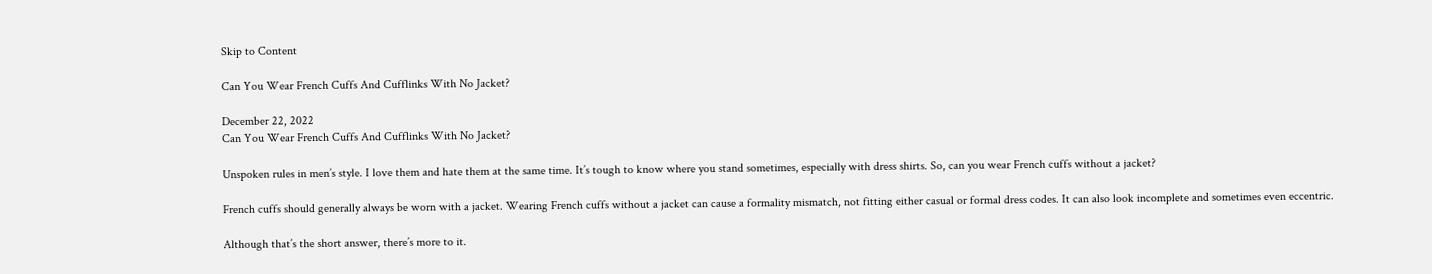Skip to Content

Can You Wear French Cuffs And Cufflinks With No Jacket?

December 22, 2022
Can You Wear French Cuffs And Cufflinks With No Jacket?

Unspoken rules in men’s style. I love them and hate them at the same time. It’s tough to know where you stand sometimes, especially with dress shirts. So, can you wear French cuffs without a jacket?

French cuffs should generally always be worn with a jacket. Wearing French cuffs without a jacket can cause a formality mismatch, not fitting either casual or formal dress codes. It can also look incomplete and sometimes even eccentric.

Although that’s the short answer, there’s more to it.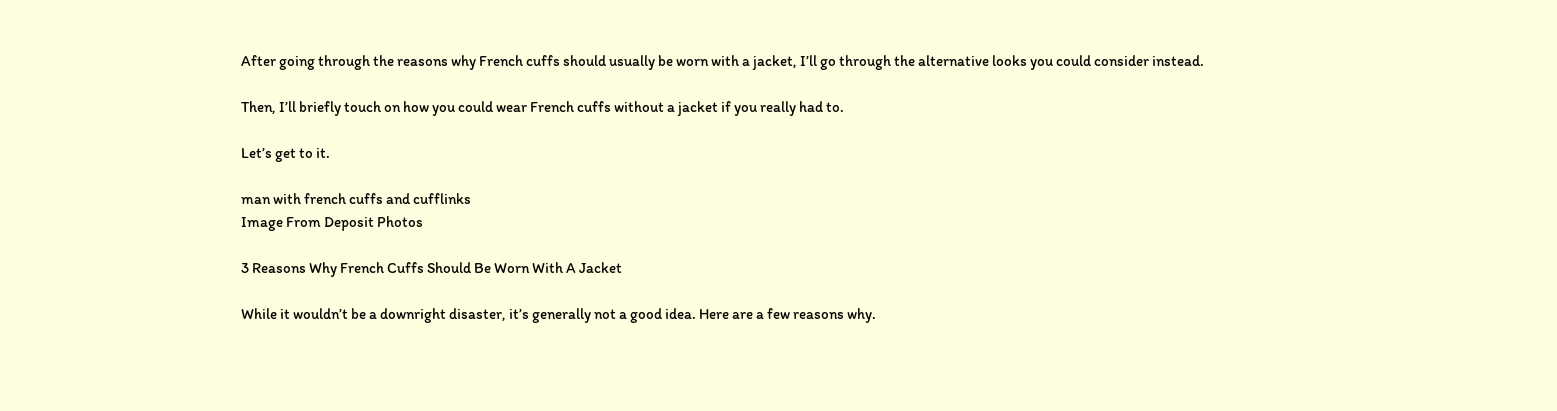After going through the reasons why French cuffs should usually be worn with a jacket, I’ll go through the alternative looks you could consider instead.

Then, I’ll briefly touch on how you could wear French cuffs without a jacket if you really had to.

Let’s get to it.

man with french cuffs and cufflinks
Image From Deposit Photos

3 Reasons Why French Cuffs Should Be Worn With A Jacket

While it wouldn’t be a downright disaster, it’s generally not a good idea. Here are a few reasons why.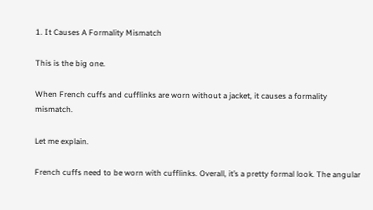1. It Causes A Formality Mismatch

This is the big one.

When French cuffs and cufflinks are worn without a jacket, it causes a formality mismatch.

Let me explain.

French cuffs need to be worn with cufflinks. Overall, it’s a pretty formal look. The angular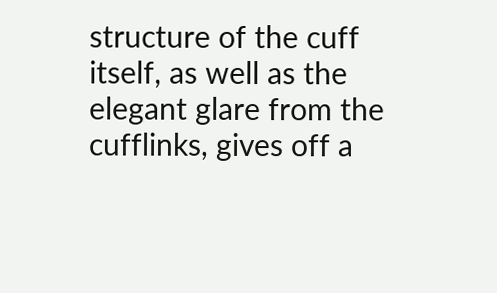structure of the cuff itself, as well as the elegant glare from the cufflinks, gives off a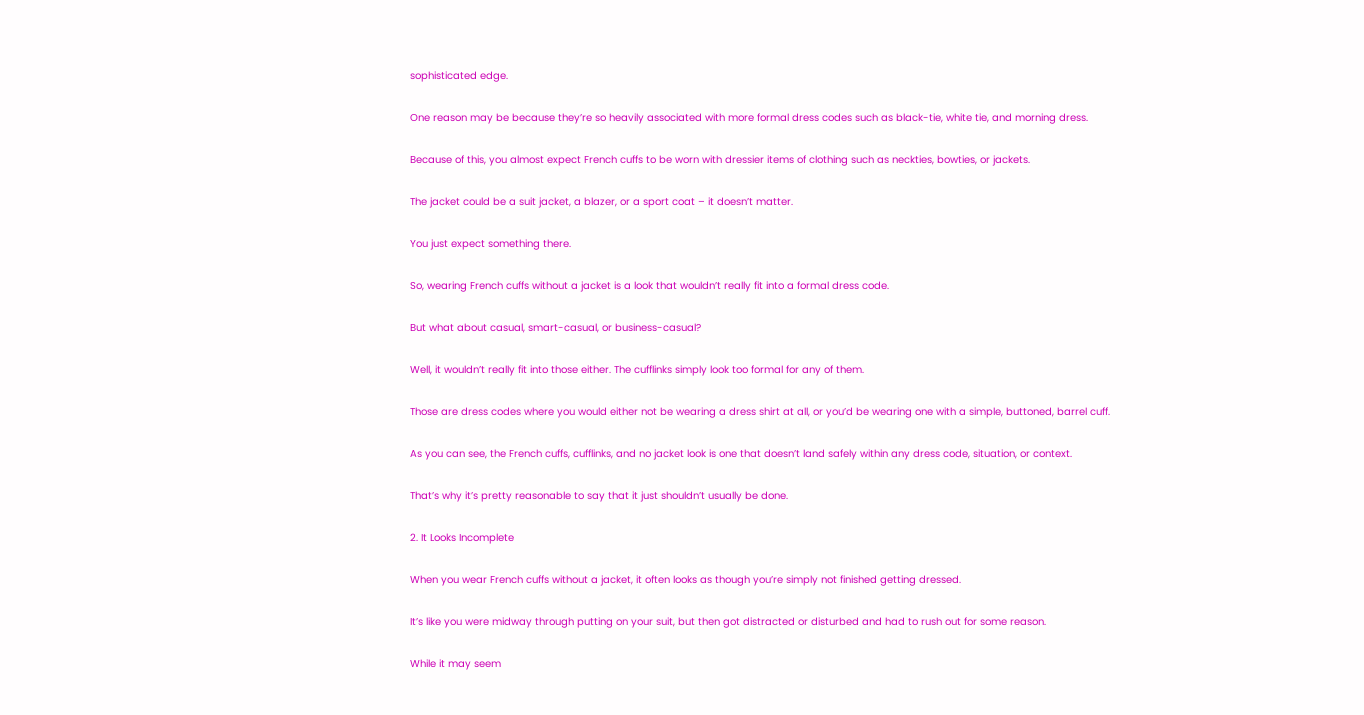sophisticated edge.

One reason may be because they’re so heavily associated with more formal dress codes such as black-tie, white tie, and morning dress.

Because of this, you almost expect French cuffs to be worn with dressier items of clothing such as neckties, bowties, or jackets.

The jacket could be a suit jacket, a blazer, or a sport coat – it doesn’t matter.

You just expect something there.

So, wearing French cuffs without a jacket is a look that wouldn’t really fit into a formal dress code.

But what about casual, smart-casual, or business-casual?

Well, it wouldn’t really fit into those either. The cufflinks simply look too formal for any of them.

Those are dress codes where you would either not be wearing a dress shirt at all, or you’d be wearing one with a simple, buttoned, barrel cuff.

As you can see, the French cuffs, cufflinks, and no jacket look is one that doesn’t land safely within any dress code, situation, or context.

That’s why it’s pretty reasonable to say that it just shouldn’t usually be done.

2. It Looks Incomplete

When you wear French cuffs without a jacket, it often looks as though you’re simply not finished getting dressed.

It’s like you were midway through putting on your suit, but then got distracted or disturbed and had to rush out for some reason.

While it may seem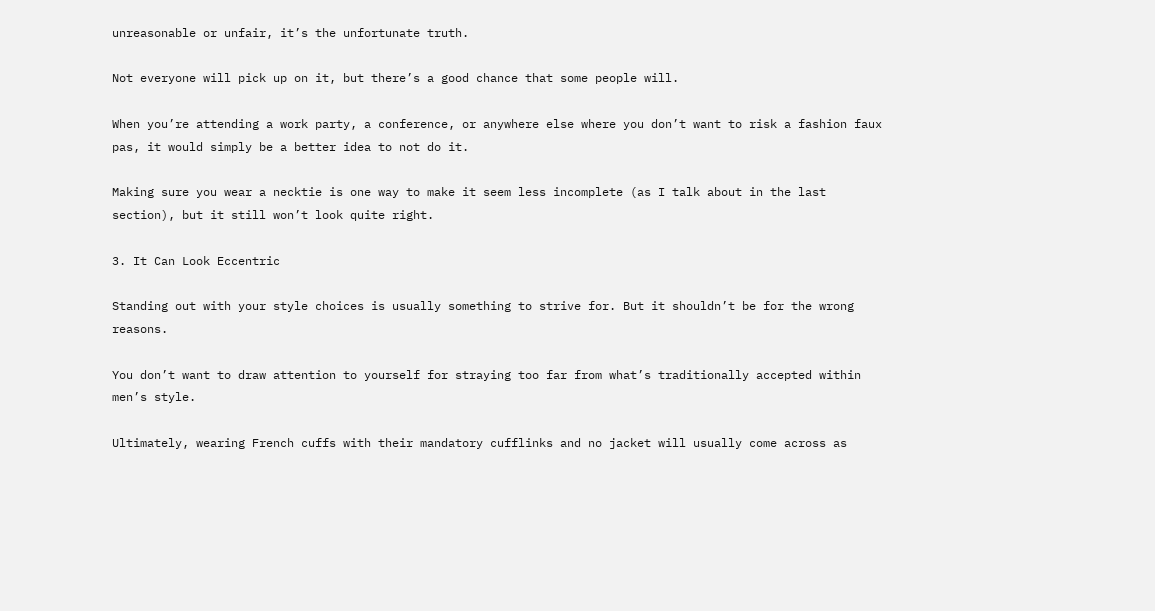unreasonable or unfair, it’s the unfortunate truth.

Not everyone will pick up on it, but there’s a good chance that some people will.

When you’re attending a work party, a conference, or anywhere else where you don’t want to risk a fashion faux pas, it would simply be a better idea to not do it.

Making sure you wear a necktie is one way to make it seem less incomplete (as I talk about in the last section), but it still won’t look quite right.

3. It Can Look Eccentric

Standing out with your style choices is usually something to strive for. But it shouldn’t be for the wrong reasons.

You don’t want to draw attention to yourself for straying too far from what’s traditionally accepted within men’s style.

Ultimately, wearing French cuffs with their mandatory cufflinks and no jacket will usually come across as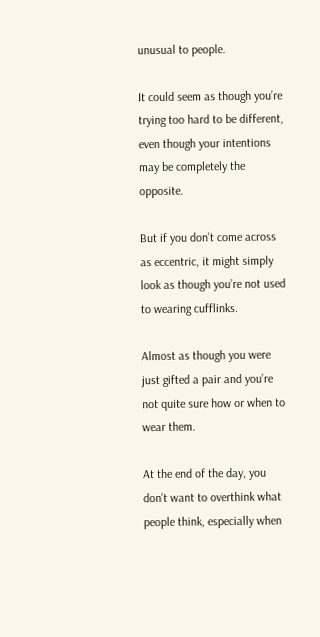unusual to people.

It could seem as though you’re trying too hard to be different, even though your intentions may be completely the opposite.

But if you don’t come across as eccentric, it might simply look as though you’re not used to wearing cufflinks.

Almost as though you were just gifted a pair and you’re not quite sure how or when to wear them.

At the end of the day, you don’t want to overthink what people think, especially when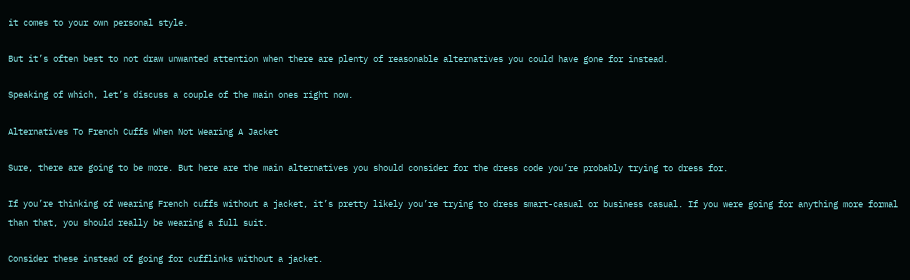it comes to your own personal style.

But it’s often best to not draw unwanted attention when there are plenty of reasonable alternatives you could have gone for instead.

Speaking of which, let’s discuss a couple of the main ones right now.

Alternatives To French Cuffs When Not Wearing A Jacket

Sure, there are going to be more. But here are the main alternatives you should consider for the dress code you’re probably trying to dress for.

If you’re thinking of wearing French cuffs without a jacket, it’s pretty likely you’re trying to dress smart-casual or business casual. If you were going for anything more formal than that, you should really be wearing a full suit.

Consider these instead of going for cufflinks without a jacket.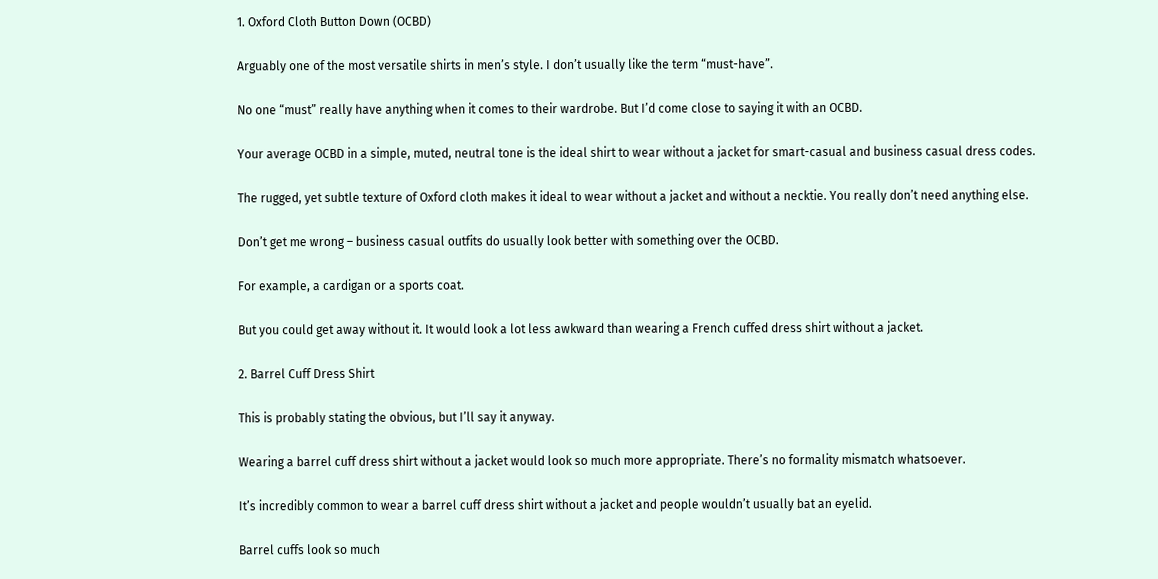1. Oxford Cloth Button Down (OCBD)

Arguably one of the most versatile shirts in men’s style. I don’t usually like the term “must-have”.

No one “must” really have anything when it comes to their wardrobe. But I’d come close to saying it with an OCBD.

Your average OCBD in a simple, muted, neutral tone is the ideal shirt to wear without a jacket for smart-casual and business casual dress codes.

The rugged, yet subtle texture of Oxford cloth makes it ideal to wear without a jacket and without a necktie. You really don’t need anything else.

Don’t get me wrong – business casual outfits do usually look better with something over the OCBD.

For example, a cardigan or a sports coat.

But you could get away without it. It would look a lot less awkward than wearing a French cuffed dress shirt without a jacket.

2. Barrel Cuff Dress Shirt

This is probably stating the obvious, but I’ll say it anyway.

Wearing a barrel cuff dress shirt without a jacket would look so much more appropriate. There’s no formality mismatch whatsoever.

It’s incredibly common to wear a barrel cuff dress shirt without a jacket and people wouldn’t usually bat an eyelid.

Barrel cuffs look so much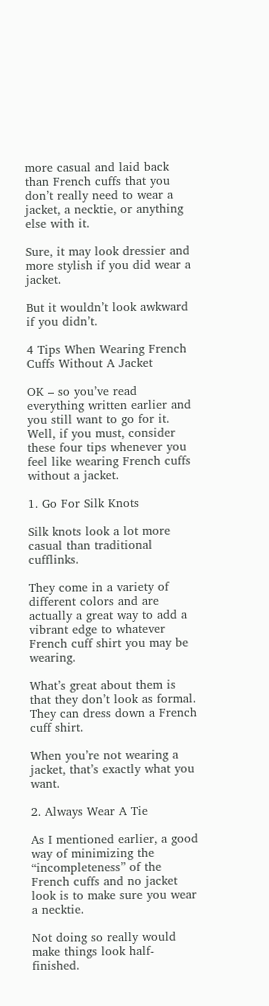more casual and laid back than French cuffs that you don’t really need to wear a jacket, a necktie, or anything else with it.

Sure, it may look dressier and more stylish if you did wear a jacket.

But it wouldn’t look awkward if you didn’t.

4 Tips When Wearing French Cuffs Without A Jacket

OK – so you’ve read everything written earlier and you still want to go for it. Well, if you must, consider these four tips whenever you feel like wearing French cuffs without a jacket.

1. Go For Silk Knots

Silk knots look a lot more casual than traditional cufflinks.

They come in a variety of different colors and are actually a great way to add a vibrant edge to whatever French cuff shirt you may be wearing.

What’s great about them is that they don’t look as formal. They can dress down a French cuff shirt.

When you’re not wearing a jacket, that’s exactly what you want.

2. Always Wear A Tie

As I mentioned earlier, a good way of minimizing the “incompleteness” of the French cuffs and no jacket look is to make sure you wear a necktie.

Not doing so really would make things look half-finished.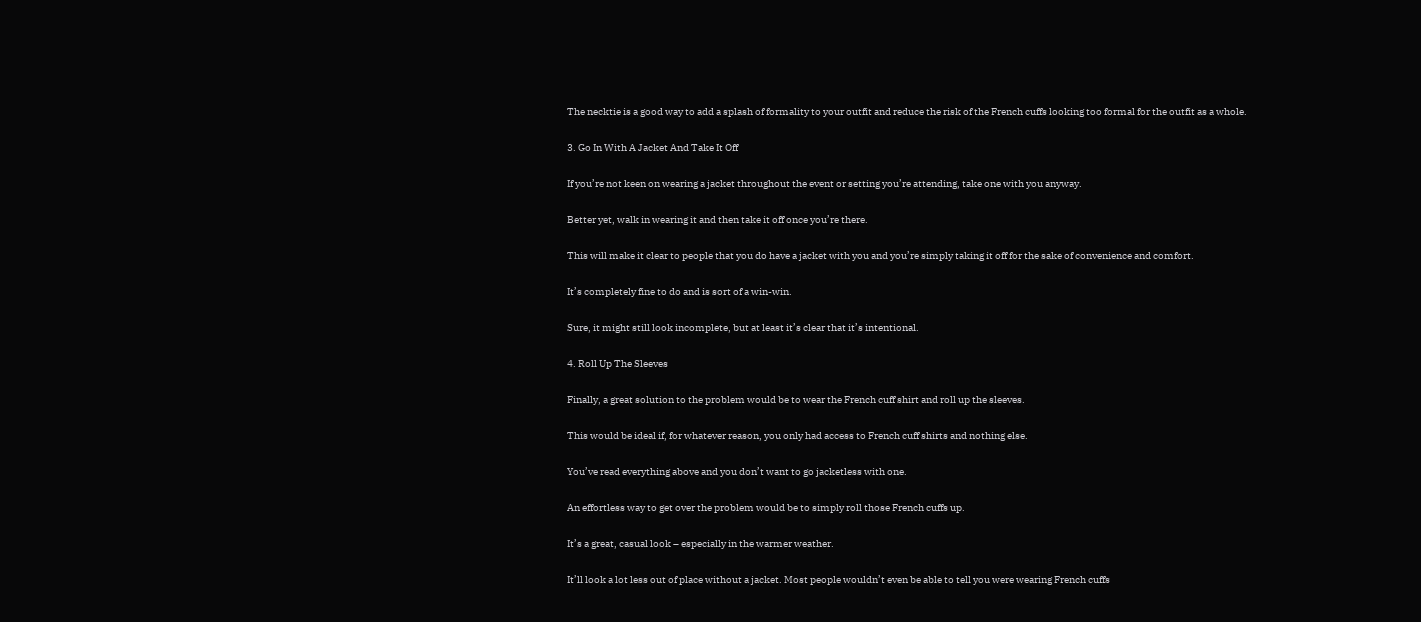The necktie is a good way to add a splash of formality to your outfit and reduce the risk of the French cuffs looking too formal for the outfit as a whole.

3. Go In With A Jacket And Take It Off

If you’re not keen on wearing a jacket throughout the event or setting you’re attending, take one with you anyway.

Better yet, walk in wearing it and then take it off once you’re there.

This will make it clear to people that you do have a jacket with you and you’re simply taking it off for the sake of convenience and comfort.

It’s completely fine to do and is sort of a win-win.

Sure, it might still look incomplete, but at least it’s clear that it’s intentional.

4. Roll Up The Sleeves

Finally, a great solution to the problem would be to wear the French cuff shirt and roll up the sleeves.

This would be ideal if, for whatever reason, you only had access to French cuff shirts and nothing else.

You’ve read everything above and you don’t want to go jacketless with one.

An effortless way to get over the problem would be to simply roll those French cuffs up.

It’s a great, casual look – especially in the warmer weather.

It’ll look a lot less out of place without a jacket. Most people wouldn’t even be able to tell you were wearing French cuffs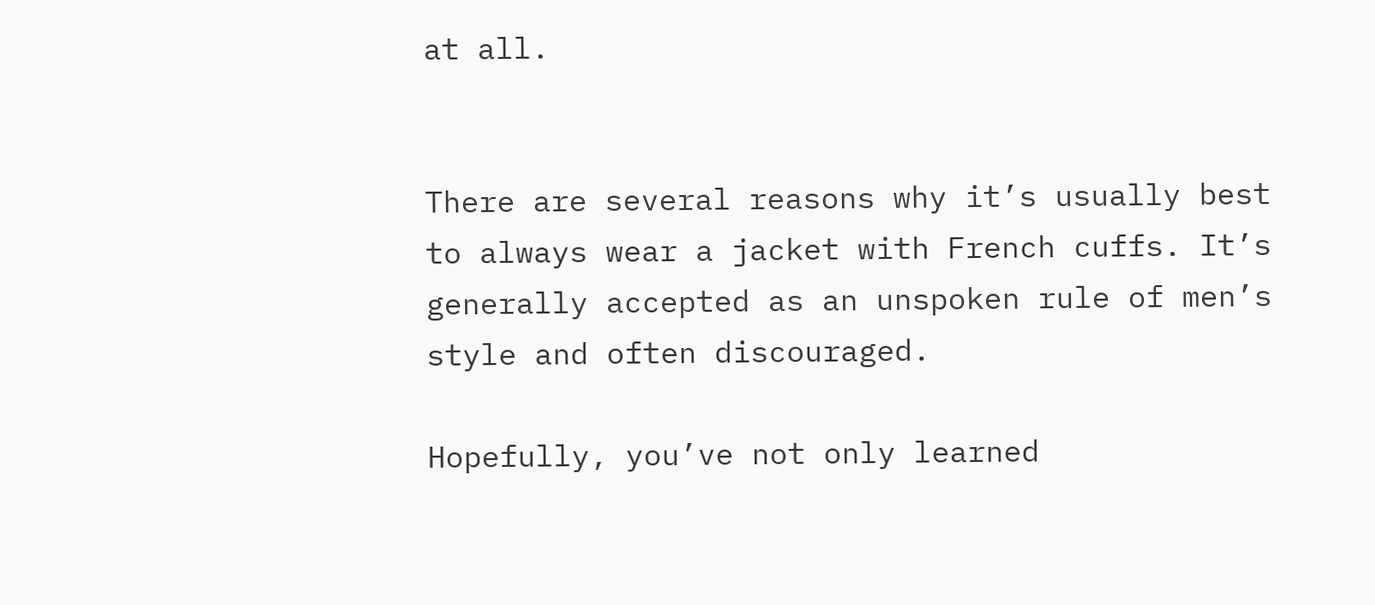at all.


There are several reasons why it’s usually best to always wear a jacket with French cuffs. It’s generally accepted as an unspoken rule of men’s style and often discouraged.

Hopefully, you’ve not only learned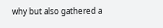why but also gathered a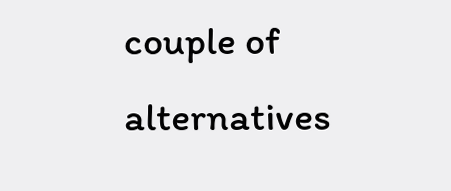couple of alternatives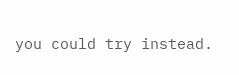you could try instead.